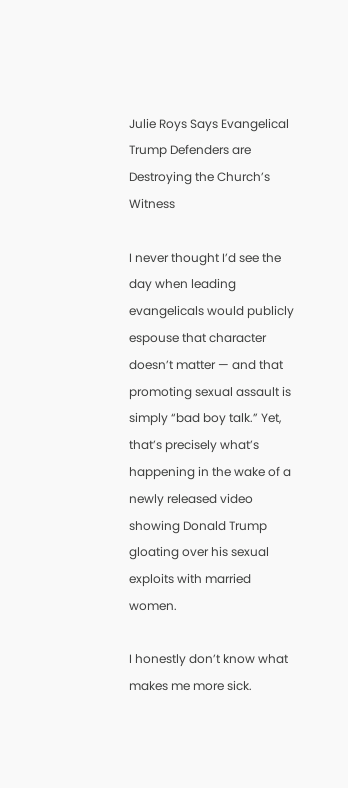Julie Roys Says Evangelical Trump Defenders are Destroying the Church’s Witness

I never thought I’d see the day when leading evangelicals would publicly espouse that character doesn’t matter — and that promoting sexual assault is simply “bad boy talk.” Yet, that’s precisely what’s happening in the wake of a newly released video showing Donald Trump gloating over his sexual exploits with married women.

I honestly don’t know what makes me more sick.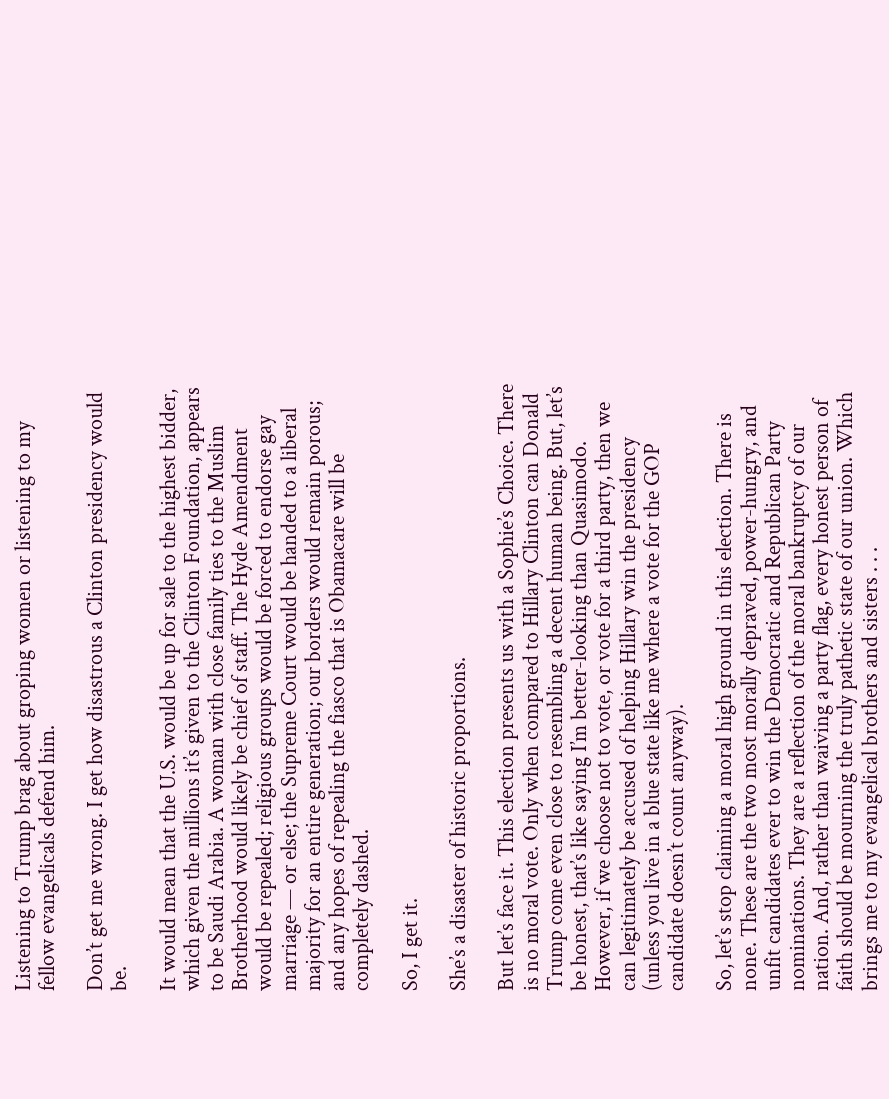Listening to Trump brag about groping women or listening to my fellow evangelicals defend him.

Don’t get me wrong. I get how disastrous a Clinton presidency would be.

It would mean that the U.S. would be up for sale to the highest bidder, which given the millions it’s given to the Clinton Foundation, appears to be Saudi Arabia. A woman with close family ties to the Muslim Brotherhood would likely be chief of staff. The Hyde Amendment would be repealed; religious groups would be forced to endorse gay marriage — or else; the Supreme Court would be handed to a liberal majority for an entire generation; our borders would remain porous; and any hopes of repealing the fiasco that is Obamacare will be completely dashed.

So, I get it.

She’s a disaster of historic proportions.

But let’s face it. This election presents us with a Sophie’s Choice. There is no moral vote. Only when compared to Hillary Clinton can Donald Trump come even close to resembling a decent human being. But, let’s be honest, that’s like saying I’m better-looking than Quasimodo. However, if we choose not to vote, or vote for a third party, then we can legitimately be accused of helping Hillary win the presidency (unless you live in a blue state like me where a vote for the GOP candidate doesn’t count anyway).

So, let’s stop claiming a moral high ground in this election. There is none. These are the two most morally depraved, power-hungry, and unfit candidates ever to win the Democratic and Republican Party nominations. They are a reflection of the moral bankruptcy of our nation. And, rather than waiving a party flag, every honest person of faith should be mourning the truly pathetic state of our union. Which brings me to my evangelical brothers and sisters . . .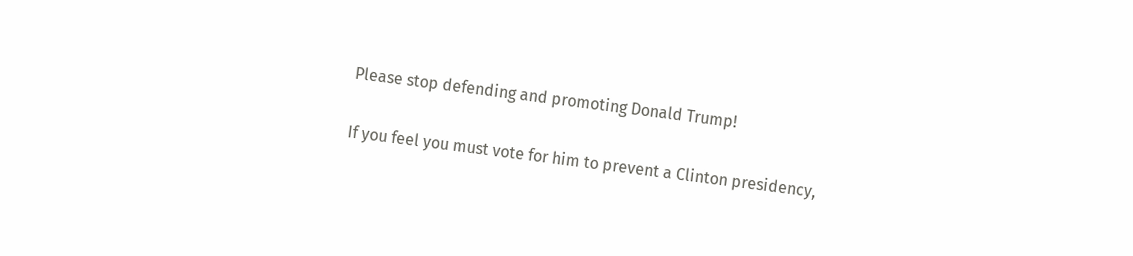Please stop defending and promoting Donald Trump!

If you feel you must vote for him to prevent a Clinton presidency,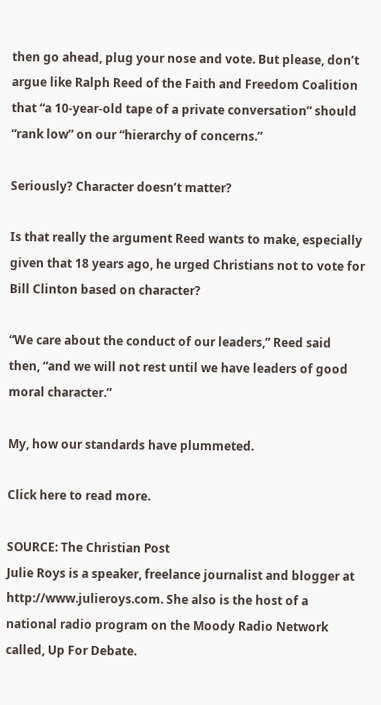then go ahead, plug your nose and vote. But please, don’t argue like Ralph Reed of the Faith and Freedom Coalition that “a 10-year-old tape of a private conversation” should “rank low” on our “hierarchy of concerns.”

Seriously? Character doesn’t matter?

Is that really the argument Reed wants to make, especially given that 18 years ago, he urged Christians not to vote for Bill Clinton based on character?

“We care about the conduct of our leaders,” Reed said then, “and we will not rest until we have leaders of good moral character.”

My, how our standards have plummeted.

Click here to read more.

SOURCE: The Christian Post
Julie Roys is a speaker, freelance journalist and blogger at http://www.julieroys.com. She also is the host of a national radio program on the Moody Radio Network called, Up For Debate.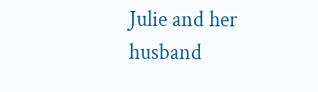Julie and her husband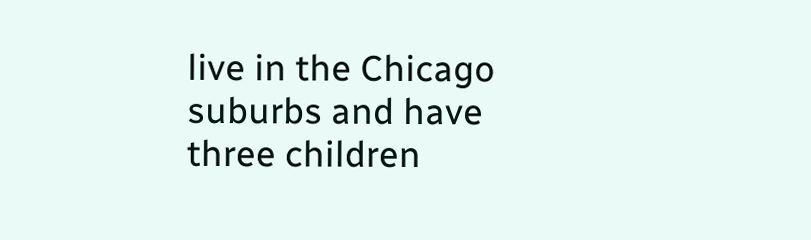live in the Chicago suburbs and have three children